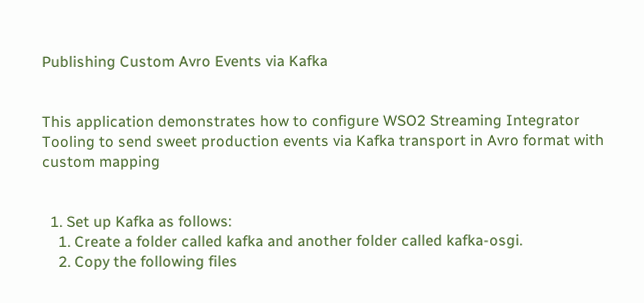Publishing Custom Avro Events via Kafka


This application demonstrates how to configure WSO2 Streaming Integrator Tooling to send sweet production events via Kafka transport in Avro format with custom mapping


  1. Set up Kafka as follows:
    1. Create a folder called kafka and another folder called kafka-osgi.
    2. Copy the following files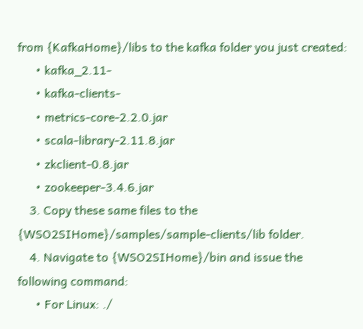from {KafkaHome}/libs to the kafka folder you just created:
      • kafka_2.11-
      • kafka-clients-
      • metrics-core-2.2.0.jar
      • scala-library-2.11.8.jar
      • zkclient-0.8.jar
      • zookeeper-3.4.6.jar
    3. Copy these same files to the {WSO2SIHome}/samples/sample-clients/lib folder.
    4. Navigate to {WSO2SIHome}/bin and issue the following command:
      • For Linux: ./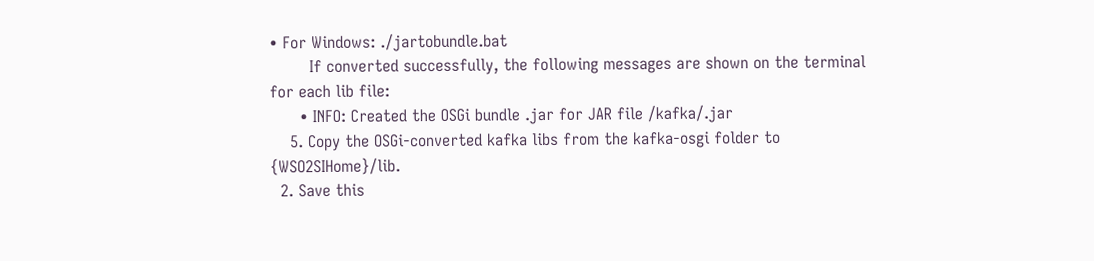• For Windows: ./jartobundle.bat
        If converted successfully, the following messages are shown on the terminal for each lib file:
      • INFO: Created the OSGi bundle .jar for JAR file /kafka/.jar
    5. Copy the OSGi-converted kafka libs from the kafka-osgi folder to {WSO2SIHome}/lib.
  2. Save this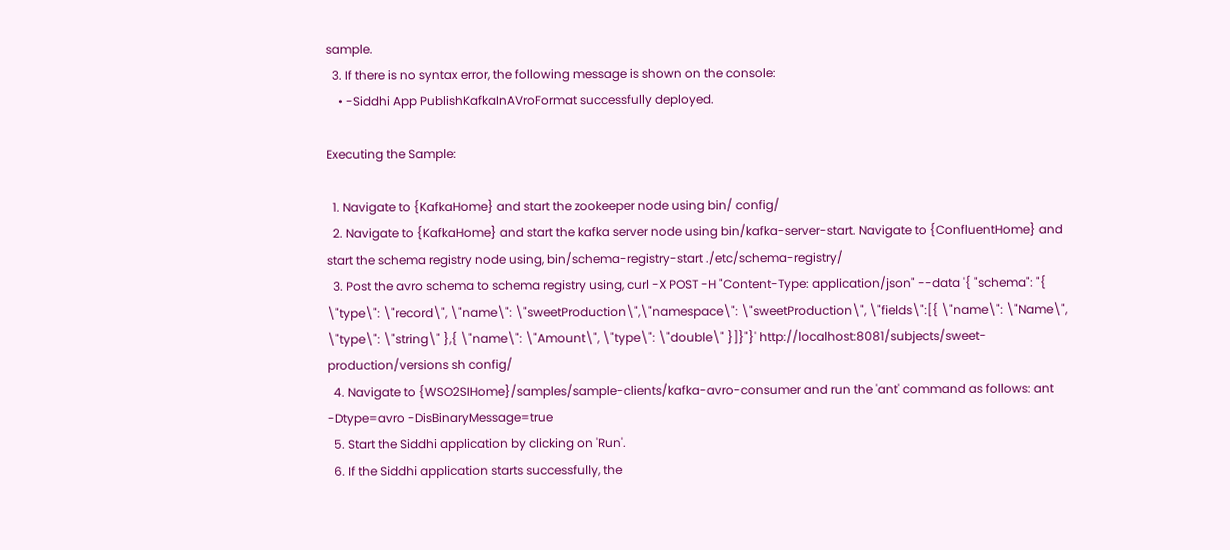sample.
  3. If there is no syntax error, the following message is shown on the console:
    • -Siddhi App PublishKafkaInAVroFormat successfully deployed.

Executing the Sample:

  1. Navigate to {KafkaHome} and start the zookeeper node using bin/ config/
  2. Navigate to {KafkaHome} and start the kafka server node using bin/kafka-server-start. Navigate to {ConfluentHome} and start the schema registry node using, bin/schema-registry-start ./etc/schema-registry/
  3. Post the avro schema to schema registry using, curl -X POST -H "Content-Type: application/json" --data '{ "schema": "{ \"type\": \"record\", \"name\": \"sweetProduction\",\"namespace\": \"sweetProduction\", \"fields\":[{ \"name\": \"Name\", \"type\": \"string\" },{ \"name\": \"Amount\", \"type\": \"double\" }]}"}' http://localhost:8081/subjects/sweet-production/versions sh config/
  4. Navigate to {WSO2SIHome}/samples/sample-clients/kafka-avro-consumer and run the 'ant' command as follows: ant -Dtype=avro -DisBinaryMessage=true
  5. Start the Siddhi application by clicking on 'Run'.
  6. If the Siddhi application starts successfully, the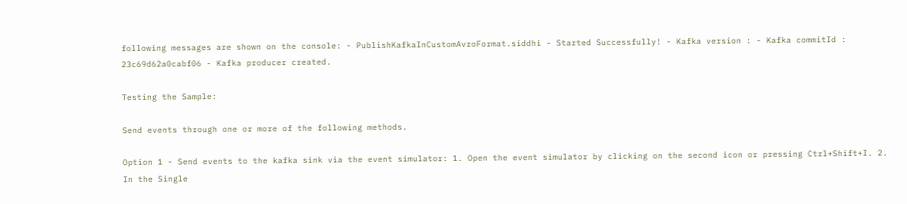following messages are shown on the console: - PublishKafkaInCustomAvroFormat.siddhi - Started Successfully! - Kafka version : - Kafka commitId : 23c69d62a0cabf06 - Kafka producer created.

Testing the Sample:

Send events through one or more of the following methods.

Option 1 - Send events to the kafka sink via the event simulator: 1. Open the event simulator by clicking on the second icon or pressing Ctrl+Shift+I. 2. In the Single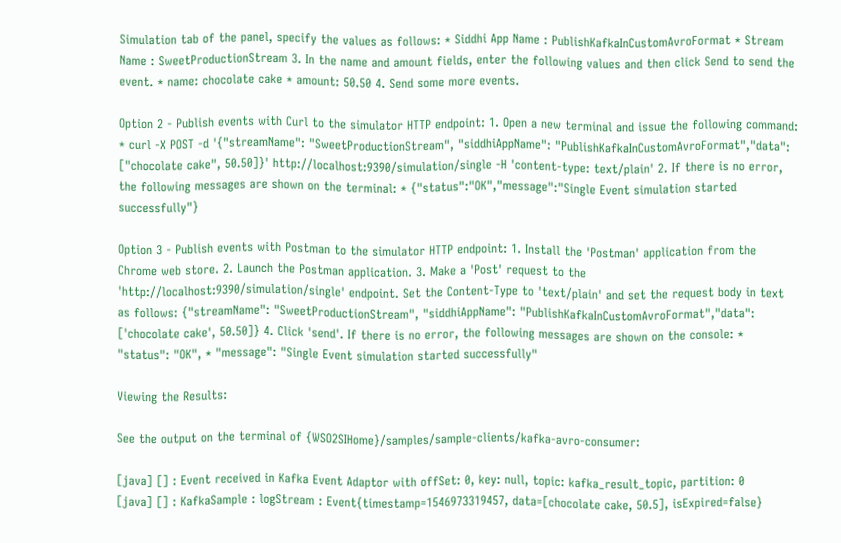Simulation tab of the panel, specify the values as follows: * Siddhi App Name : PublishKafkaInCustomAvroFormat * Stream Name : SweetProductionStream 3. In the name and amount fields, enter the following values and then click Send to send the event. * name: chocolate cake * amount: 50.50 4. Send some more events.

Option 2 - Publish events with Curl to the simulator HTTP endpoint: 1. Open a new terminal and issue the following command: * curl -X POST -d '{"streamName": "SweetProductionStream", "siddhiAppName": "PublishKafkaInCustomAvroFormat","data": ["chocolate cake", 50.50]}' http://localhost:9390/simulation/single -H 'content-type: text/plain' 2. If there is no error, the following messages are shown on the terminal: * {"status":"OK","message":"Single Event simulation started successfully"}

Option 3 - Publish events with Postman to the simulator HTTP endpoint: 1. Install the 'Postman' application from the Chrome web store. 2. Launch the Postman application. 3. Make a 'Post' request to the 'http://localhost:9390/simulation/single' endpoint. Set the Content-Type to 'text/plain' and set the request body in text as follows: {"streamName": "SweetProductionStream", "siddhiAppName": "PublishKafkaInCustomAvroFormat","data": ['chocolate cake', 50.50]} 4. Click 'send'. If there is no error, the following messages are shown on the console: * "status": "OK", * "message": "Single Event simulation started successfully"

Viewing the Results:

See the output on the terminal of {WSO2SIHome}/samples/sample-clients/kafka-avro-consumer:

[java] [] : Event received in Kafka Event Adaptor with offSet: 0, key: null, topic: kafka_result_topic, partition: 0
[java] [] : KafkaSample : logStream : Event{timestamp=1546973319457, data=[chocolate cake, 50.5], isExpired=false}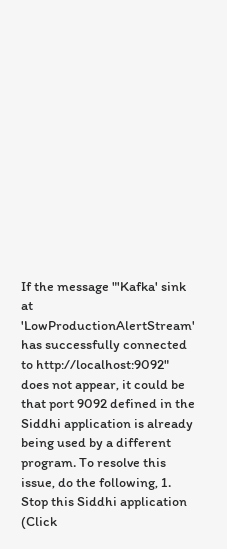If the message "'Kafka' sink at 'LowProductionAlertStream' has successfully connected to http://localhost:9092" does not appear, it could be that port 9092 defined in the Siddhi application is already being used by a different program. To resolve this issue, do the following, 1. Stop this Siddhi application (Click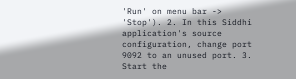'Run' on menu bar -> 'Stop'). 2. In this Siddhi application's source configuration, change port 9092 to an unused port. 3. Start the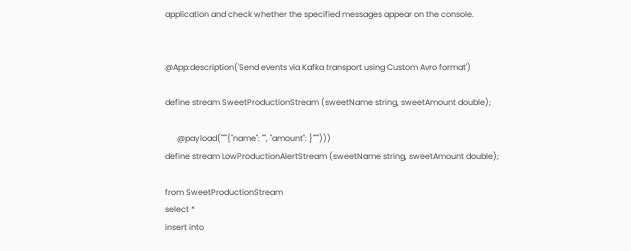application and check whether the specified messages appear on the console.


@App:description('Send events via Kafka transport using Custom Avro format')

define stream SweetProductionStream (sweetName string, sweetAmount double);

      @payload("""{"name": "", "amount": }""")))
define stream LowProductionAlertStream (sweetName string, sweetAmount double);

from SweetProductionStream
select *
insert into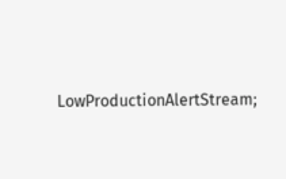LowProductionAlertStream;